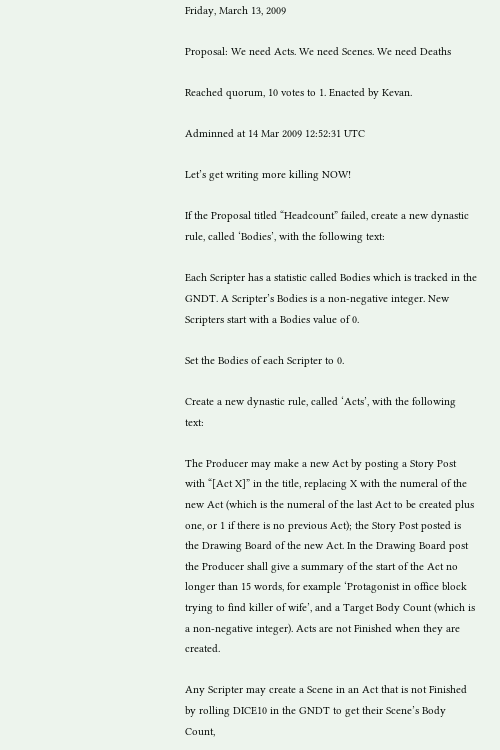Friday, March 13, 2009

Proposal: We need Acts. We need Scenes. We need Deaths

Reached quorum, 10 votes to 1. Enacted by Kevan.

Adminned at 14 Mar 2009 12:52:31 UTC

Let’s get writing more killing NOW!

If the Proposal titled “Headcount” failed, create a new dynastic rule, called ‘Bodies’, with the following text:

Each Scripter has a statistic called Bodies which is tracked in the GNDT. A Scripter’s Bodies is a non-negative integer. New Scripters start with a Bodies value of 0.

Set the Bodies of each Scripter to 0.

Create a new dynastic rule, called ‘Acts’, with the following text:

The Producer may make a new Act by posting a Story Post with “[Act X]” in the title, replacing X with the numeral of the new Act (which is the numeral of the last Act to be created plus one, or 1 if there is no previous Act); the Story Post posted is the Drawing Board of the new Act. In the Drawing Board post the Producer shall give a summary of the start of the Act no longer than 15 words, for example ‘Protagonist in office block trying to find killer of wife’, and a Target Body Count (which is a non-negative integer). Acts are not Finished when they are created.

Any Scripter may create a Scene in an Act that is not Finished by rolling DICE10 in the GNDT to get their Scene’s Body Count,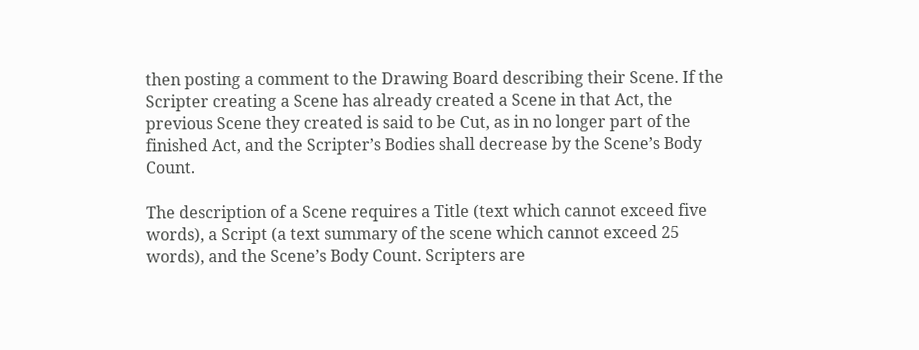then posting a comment to the Drawing Board describing their Scene. If the Scripter creating a Scene has already created a Scene in that Act, the previous Scene they created is said to be Cut, as in no longer part of the finished Act, and the Scripter’s Bodies shall decrease by the Scene’s Body Count.

The description of a Scene requires a Title (text which cannot exceed five words), a Script (a text summary of the scene which cannot exceed 25 words), and the Scene’s Body Count. Scripters are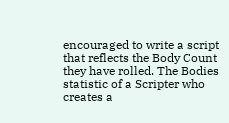encouraged to write a script that reflects the Body Count they have rolled. The Bodies statistic of a Scripter who creates a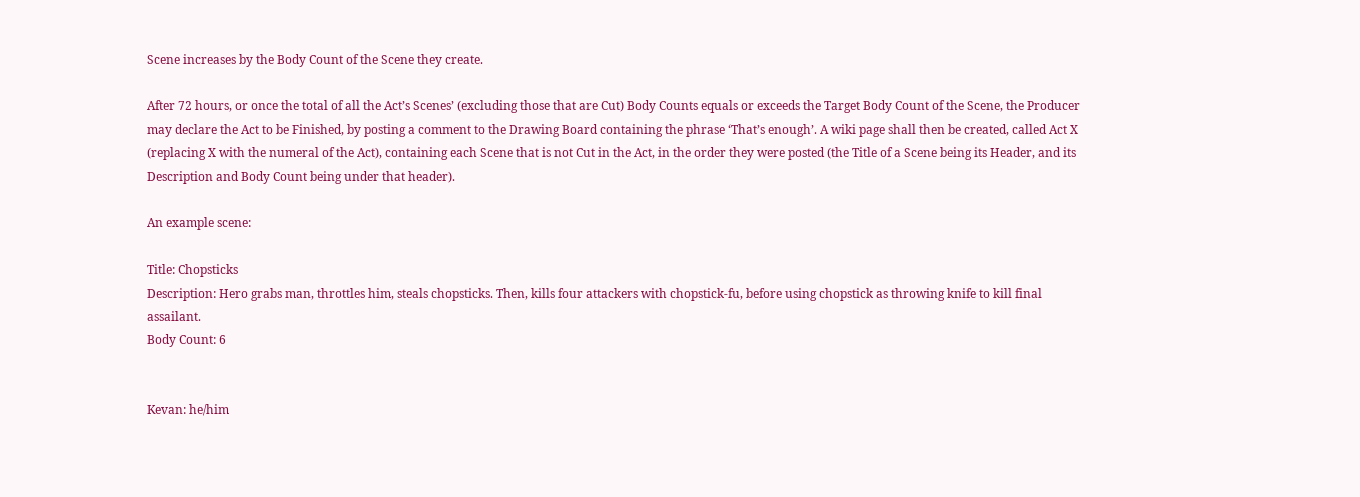Scene increases by the Body Count of the Scene they create.

After 72 hours, or once the total of all the Act’s Scenes’ (excluding those that are Cut) Body Counts equals or exceeds the Target Body Count of the Scene, the Producer may declare the Act to be Finished, by posting a comment to the Drawing Board containing the phrase ‘That’s enough’. A wiki page shall then be created, called Act X (replacing X with the numeral of the Act), containing each Scene that is not Cut in the Act, in the order they were posted (the Title of a Scene being its Header, and its Description and Body Count being under that header).

An example scene:

Title: Chopsticks
Description: Hero grabs man, throttles him, steals chopsticks. Then, kills four attackers with chopstick-fu, before using chopstick as throwing knife to kill final assailant.
Body Count: 6


Kevan: he/him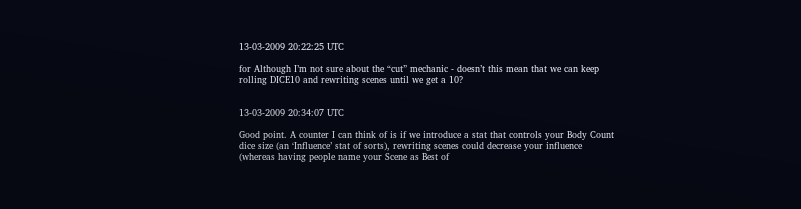13-03-2009 20:22:25 UTC

for Although I’m not sure about the “cut” mechanic - doesn’t this mean that we can keep rolling DICE10 and rewriting scenes until we get a 10?


13-03-2009 20:34:07 UTC

Good point. A counter I can think of is if we introduce a stat that controls your Body Count dice size (an ‘Influence’ stat of sorts), rewriting scenes could decrease your influence (whereas having people name your Scene as Best of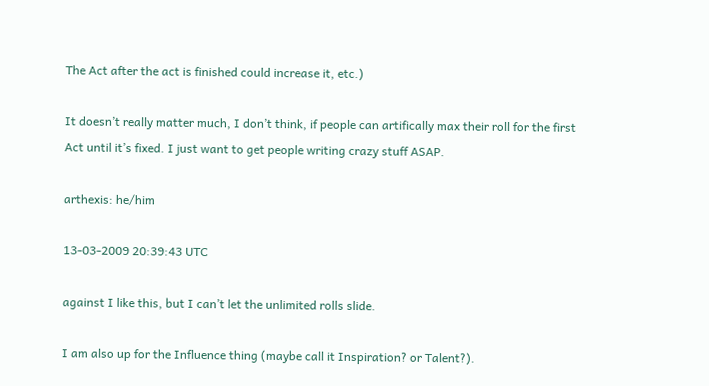The Act after the act is finished could increase it, etc.)

It doesn’t really matter much, I don’t think, if people can artifically max their roll for the first Act until it’s fixed. I just want to get people writing crazy stuff ASAP.

arthexis: he/him

13-03-2009 20:39:43 UTC

against I like this, but I can’t let the unlimited rolls slide.

I am also up for the Influence thing (maybe call it Inspiration? or Talent?).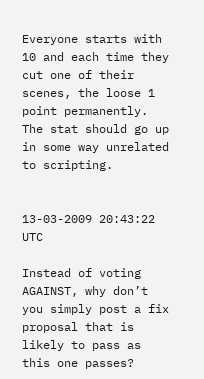Everyone starts with 10 and each time they cut one of their scenes, the loose 1 point permanently. The stat should go up in some way unrelated to scripting.


13-03-2009 20:43:22 UTC

Instead of voting AGAINST, why don’t you simply post a fix proposal that is likely to pass as this one passes?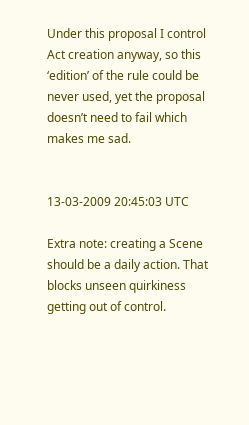Under this proposal I control Act creation anyway, so this ‘edition’ of the rule could be never used, yet the proposal doesn’t need to fail which makes me sad.


13-03-2009 20:45:03 UTC

Extra note: creating a Scene should be a daily action. That blocks unseen quirkiness getting out of control.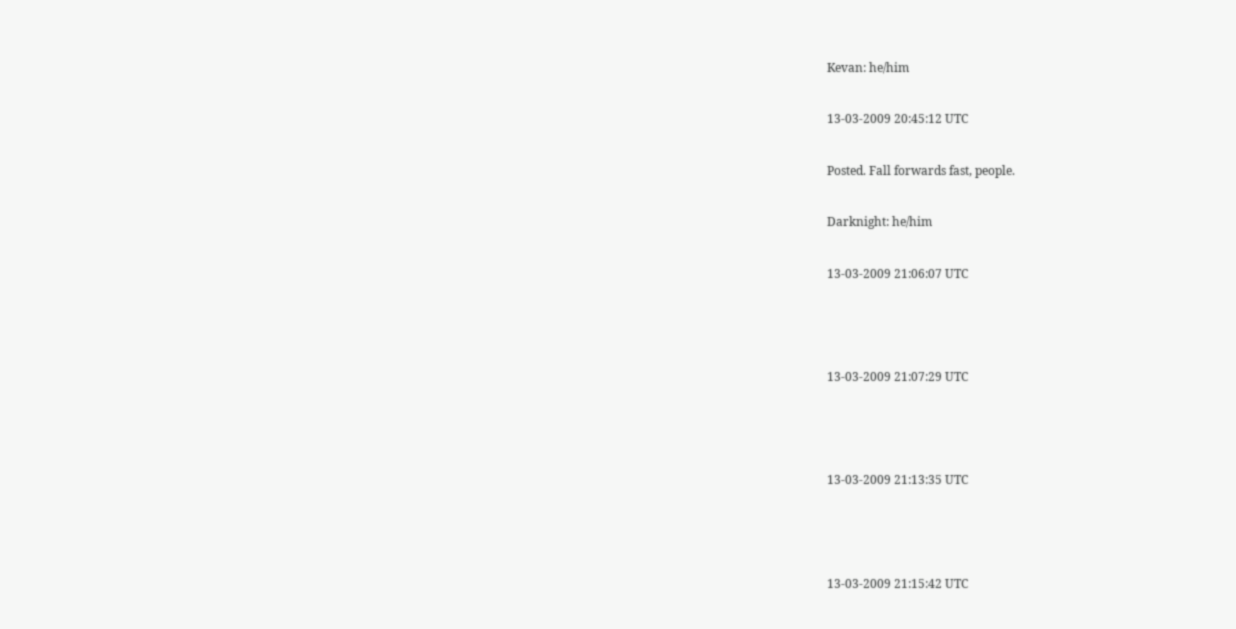Kevan: he/him

13-03-2009 20:45:12 UTC

Posted. Fall forwards fast, people.

Darknight: he/him

13-03-2009 21:06:07 UTC



13-03-2009 21:07:29 UTC



13-03-2009 21:13:35 UTC



13-03-2009 21:15:42 UTC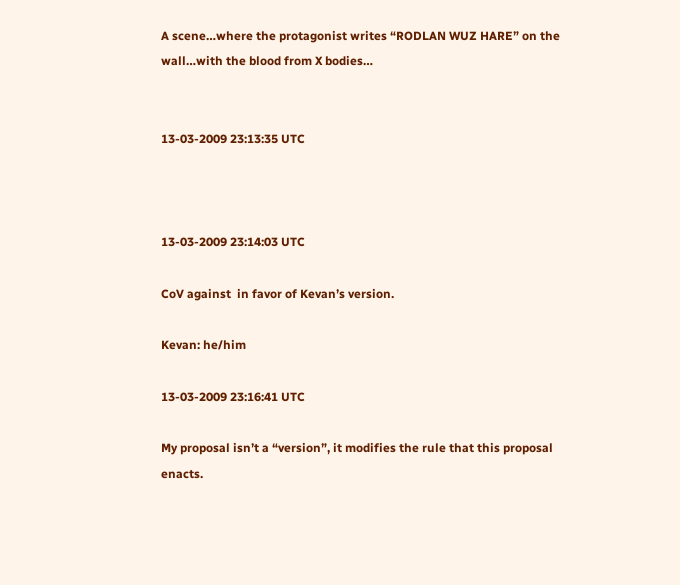A scene…where the protagonist writes “RODLAN WUZ HARE” on the wall…with the blood from X bodies…


13-03-2009 23:13:35 UTC



13-03-2009 23:14:03 UTC

CoV against  in favor of Kevan’s version.

Kevan: he/him

13-03-2009 23:16:41 UTC

My proposal isn’t a “version”, it modifies the rule that this proposal enacts.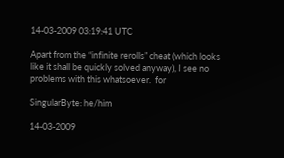14-03-2009 03:19:41 UTC

Apart from the “infinite rerolls” cheat (which looks like it shall be quickly solved anyway), I see no problems with this whatsoever.  for

SingularByte: he/him

14-03-2009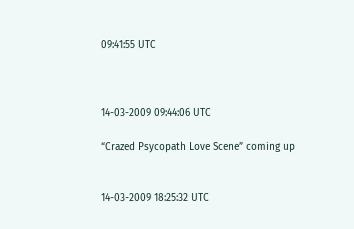09:41:55 UTC



14-03-2009 09:44:06 UTC

“Crazed Psycopath Love Scene” coming up


14-03-2009 18:25:32 UTC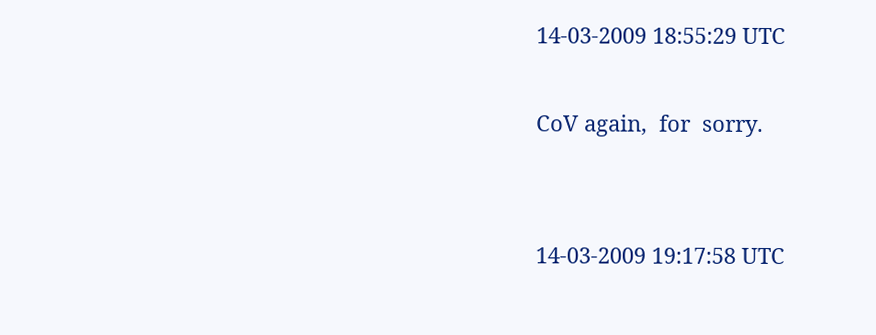14-03-2009 18:55:29 UTC

CoV again,  for  sorry.


14-03-2009 19:17:58 UTC